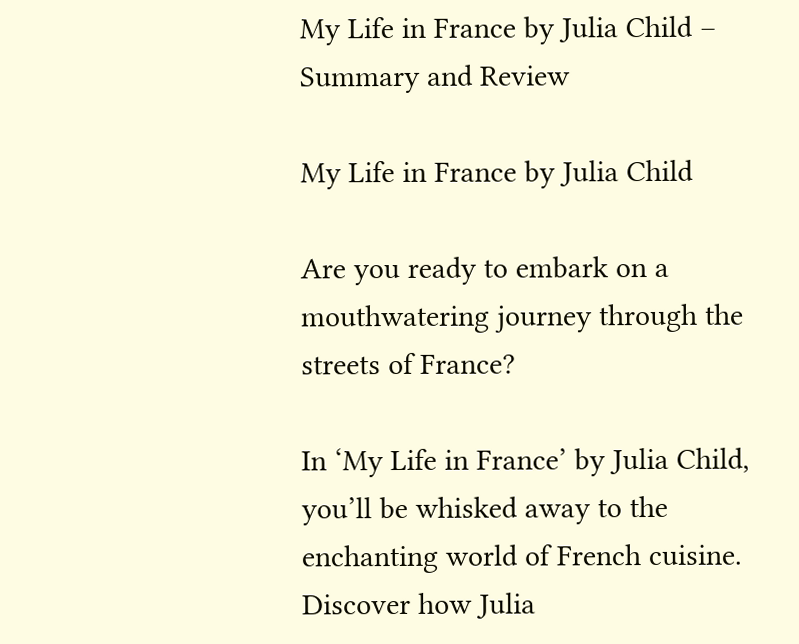My Life in France by Julia Child – Summary and Review

My Life in France by Julia Child

Are you ready to embark on a mouthwatering journey through the streets of France?

In ‘My Life in France’ by Julia Child, you’ll be whisked away to the enchanting world of French cuisine. Discover how Julia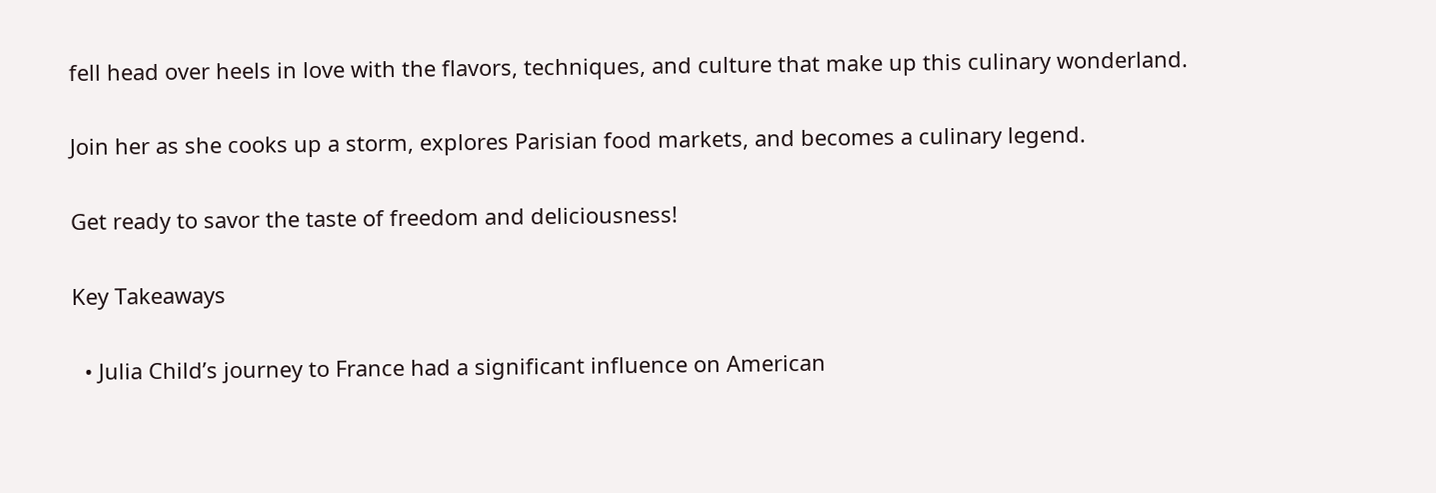fell head over heels in love with the flavors, techniques, and culture that make up this culinary wonderland.

Join her as she cooks up a storm, explores Parisian food markets, and becomes a culinary legend.

Get ready to savor the taste of freedom and deliciousness!

Key Takeaways

  • Julia Child’s journey to France had a significant influence on American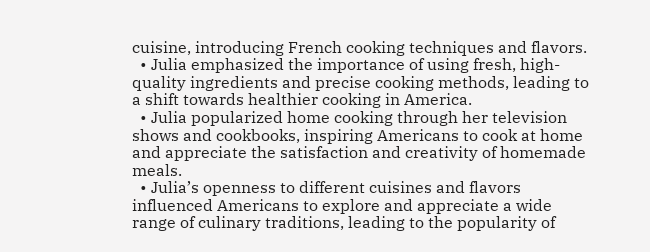cuisine, introducing French cooking techniques and flavors.
  • Julia emphasized the importance of using fresh, high-quality ingredients and precise cooking methods, leading to a shift towards healthier cooking in America.
  • Julia popularized home cooking through her television shows and cookbooks, inspiring Americans to cook at home and appreciate the satisfaction and creativity of homemade meals.
  • Julia’s openness to different cuisines and flavors influenced Americans to explore and appreciate a wide range of culinary traditions, leading to the popularity of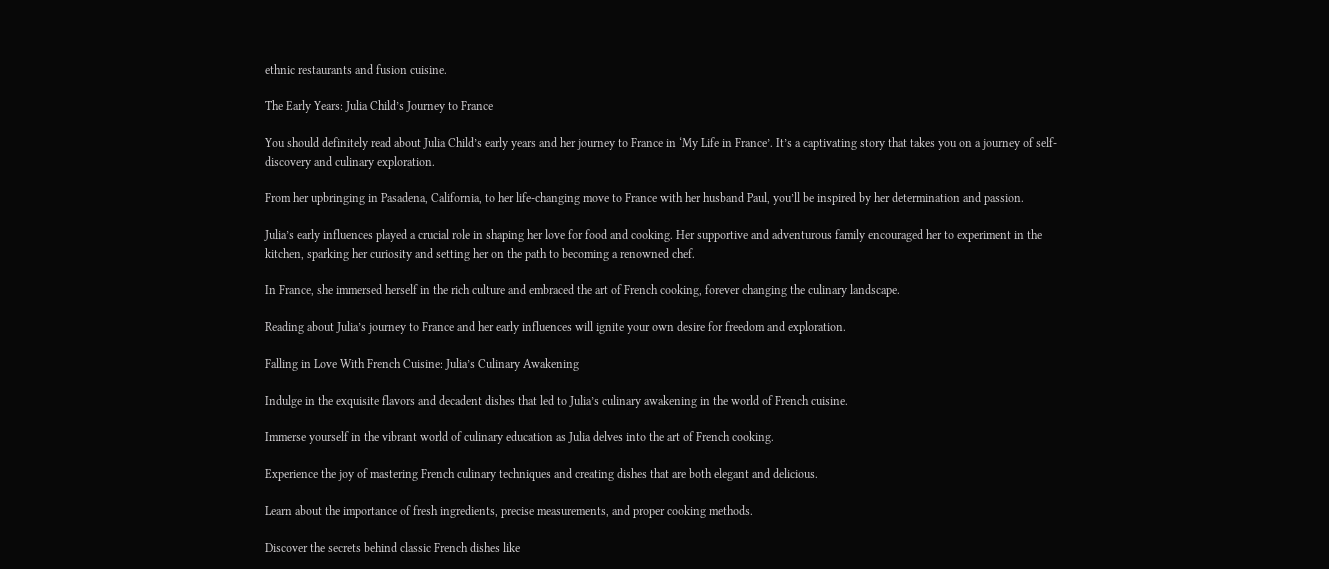ethnic restaurants and fusion cuisine.

The Early Years: Julia Child’s Journey to France

You should definitely read about Julia Child’s early years and her journey to France in ‘My Life in France’. It’s a captivating story that takes you on a journey of self-discovery and culinary exploration.

From her upbringing in Pasadena, California, to her life-changing move to France with her husband Paul, you’ll be inspired by her determination and passion.

Julia’s early influences played a crucial role in shaping her love for food and cooking. Her supportive and adventurous family encouraged her to experiment in the kitchen, sparking her curiosity and setting her on the path to becoming a renowned chef.

In France, she immersed herself in the rich culture and embraced the art of French cooking, forever changing the culinary landscape.

Reading about Julia’s journey to France and her early influences will ignite your own desire for freedom and exploration.

Falling in Love With French Cuisine: Julia’s Culinary Awakening

Indulge in the exquisite flavors and decadent dishes that led to Julia’s culinary awakening in the world of French cuisine.

Immerse yourself in the vibrant world of culinary education as Julia delves into the art of French cooking.

Experience the joy of mastering French culinary techniques and creating dishes that are both elegant and delicious.

Learn about the importance of fresh ingredients, precise measurements, and proper cooking methods.

Discover the secrets behind classic French dishes like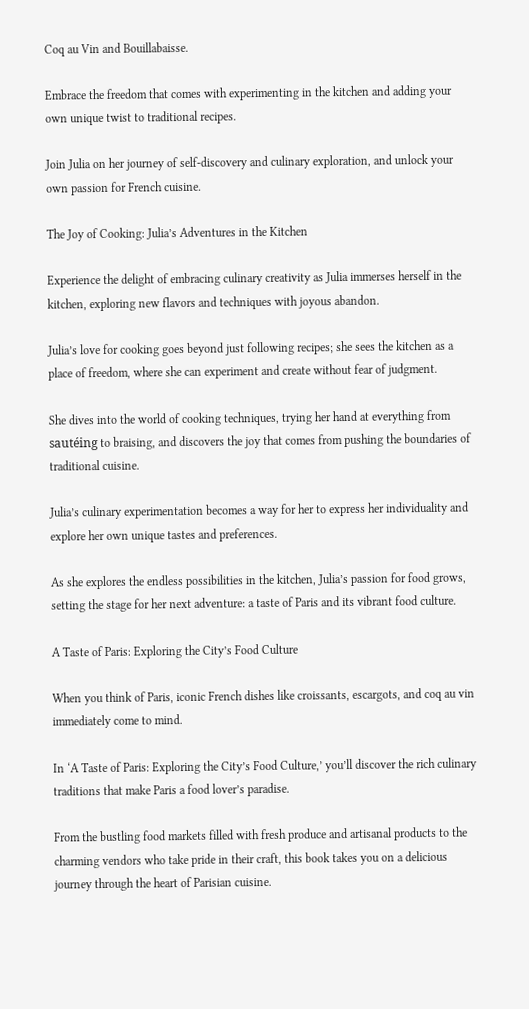Coq au Vin and Bouillabaisse.

Embrace the freedom that comes with experimenting in the kitchen and adding your own unique twist to traditional recipes.

Join Julia on her journey of self-discovery and culinary exploration, and unlock your own passion for French cuisine.

The Joy of Cooking: Julia’s Adventures in the Kitchen

Experience the delight of embracing culinary creativity as Julia immerses herself in the kitchen, exploring new flavors and techniques with joyous abandon.

Julia’s love for cooking goes beyond just following recipes; she sees the kitchen as a place of freedom, where she can experiment and create without fear of judgment.

She dives into the world of cooking techniques, trying her hand at everything from sautéing to braising, and discovers the joy that comes from pushing the boundaries of traditional cuisine.

Julia’s culinary experimentation becomes a way for her to express her individuality and explore her own unique tastes and preferences.

As she explores the endless possibilities in the kitchen, Julia’s passion for food grows, setting the stage for her next adventure: a taste of Paris and its vibrant food culture.

A Taste of Paris: Exploring the City’s Food Culture

When you think of Paris, iconic French dishes like croissants, escargots, and coq au vin immediately come to mind.

In ‘A Taste of Paris: Exploring the City’s Food Culture,’ you’ll discover the rich culinary traditions that make Paris a food lover’s paradise.

From the bustling food markets filled with fresh produce and artisanal products to the charming vendors who take pride in their craft, this book takes you on a delicious journey through the heart of Parisian cuisine.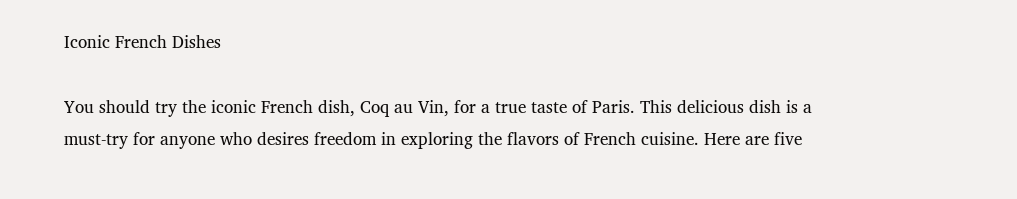Iconic French Dishes

You should try the iconic French dish, Coq au Vin, for a true taste of Paris. This delicious dish is a must-try for anyone who desires freedom in exploring the flavors of French cuisine. Here are five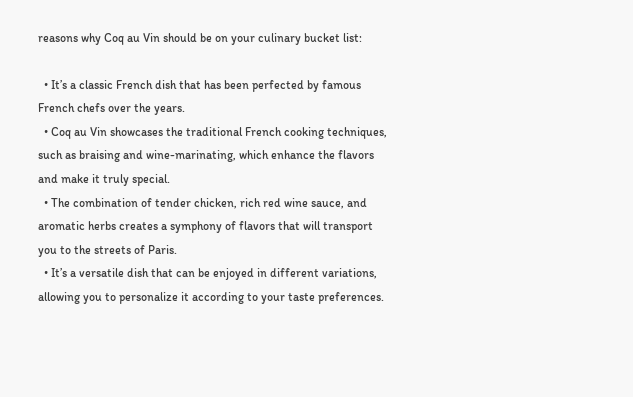reasons why Coq au Vin should be on your culinary bucket list:

  • It’s a classic French dish that has been perfected by famous French chefs over the years.
  • Coq au Vin showcases the traditional French cooking techniques, such as braising and wine-marinating, which enhance the flavors and make it truly special.
  • The combination of tender chicken, rich red wine sauce, and aromatic herbs creates a symphony of flavors that will transport you to the streets of Paris.
  • It’s a versatile dish that can be enjoyed in different variations, allowing you to personalize it according to your taste preferences.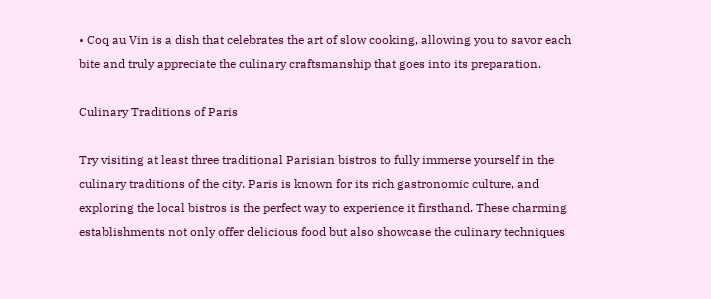• Coq au Vin is a dish that celebrates the art of slow cooking, allowing you to savor each bite and truly appreciate the culinary craftsmanship that goes into its preparation.

Culinary Traditions of Paris

Try visiting at least three traditional Parisian bistros to fully immerse yourself in the culinary traditions of the city. Paris is known for its rich gastronomic culture, and exploring the local bistros is the perfect way to experience it firsthand. These charming establishments not only offer delicious food but also showcase the culinary techniques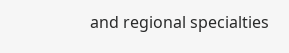and regional specialties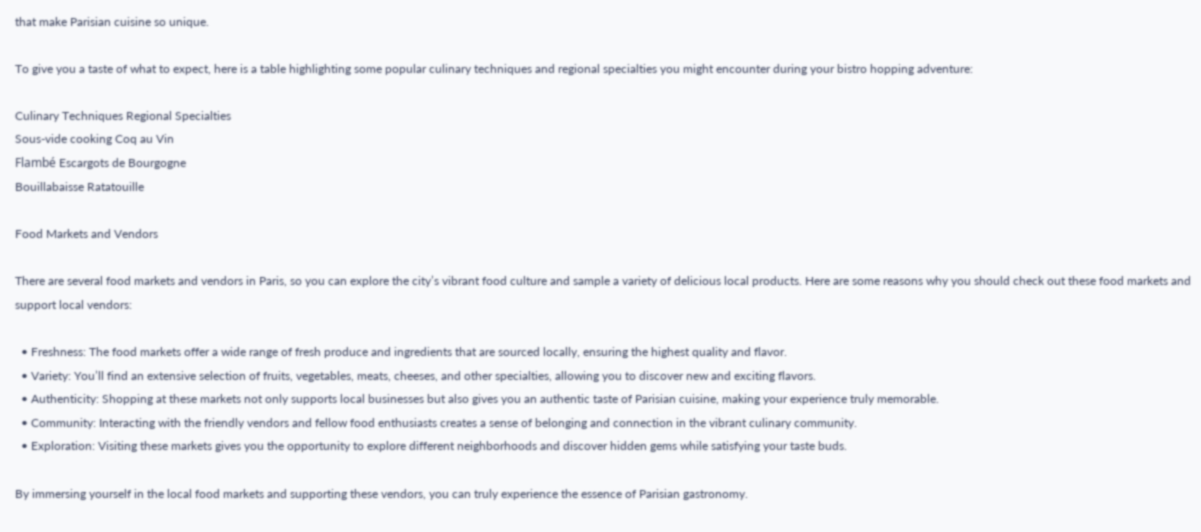that make Parisian cuisine so unique.

To give you a taste of what to expect, here is a table highlighting some popular culinary techniques and regional specialties you might encounter during your bistro hopping adventure:

Culinary Techniques Regional Specialties
Sous-vide cooking Coq au Vin
Flambé Escargots de Bourgogne
Bouillabaisse Ratatouille

Food Markets and Vendors

There are several food markets and vendors in Paris, so you can explore the city’s vibrant food culture and sample a variety of delicious local products. Here are some reasons why you should check out these food markets and support local vendors:

  • Freshness: The food markets offer a wide range of fresh produce and ingredients that are sourced locally, ensuring the highest quality and flavor.
  • Variety: You’ll find an extensive selection of fruits, vegetables, meats, cheeses, and other specialties, allowing you to discover new and exciting flavors.
  • Authenticity: Shopping at these markets not only supports local businesses but also gives you an authentic taste of Parisian cuisine, making your experience truly memorable.
  • Community: Interacting with the friendly vendors and fellow food enthusiasts creates a sense of belonging and connection in the vibrant culinary community.
  • Exploration: Visiting these markets gives you the opportunity to explore different neighborhoods and discover hidden gems while satisfying your taste buds.

By immersing yourself in the local food markets and supporting these vendors, you can truly experience the essence of Parisian gastronomy.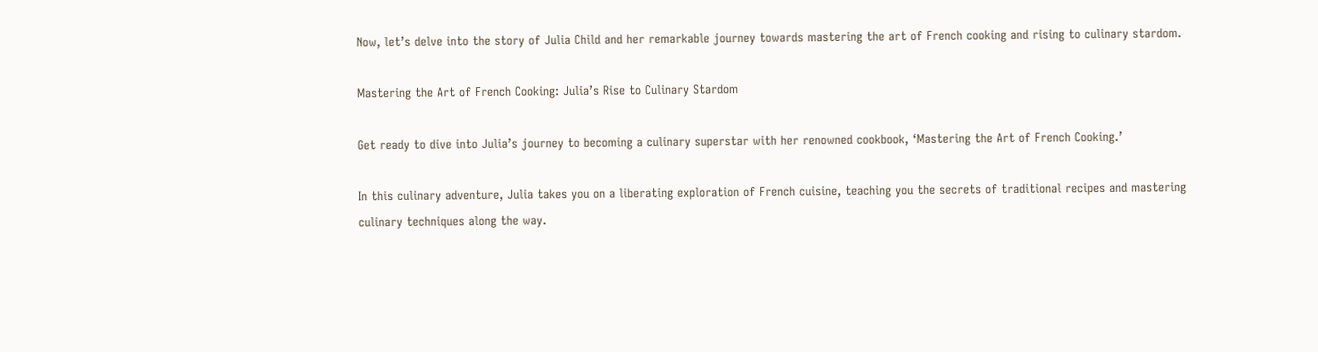Now, let’s delve into the story of Julia Child and her remarkable journey towards mastering the art of French cooking and rising to culinary stardom.

Mastering the Art of French Cooking: Julia’s Rise to Culinary Stardom

Get ready to dive into Julia’s journey to becoming a culinary superstar with her renowned cookbook, ‘Mastering the Art of French Cooking.’

In this culinary adventure, Julia takes you on a liberating exploration of French cuisine, teaching you the secrets of traditional recipes and mastering culinary techniques along the way.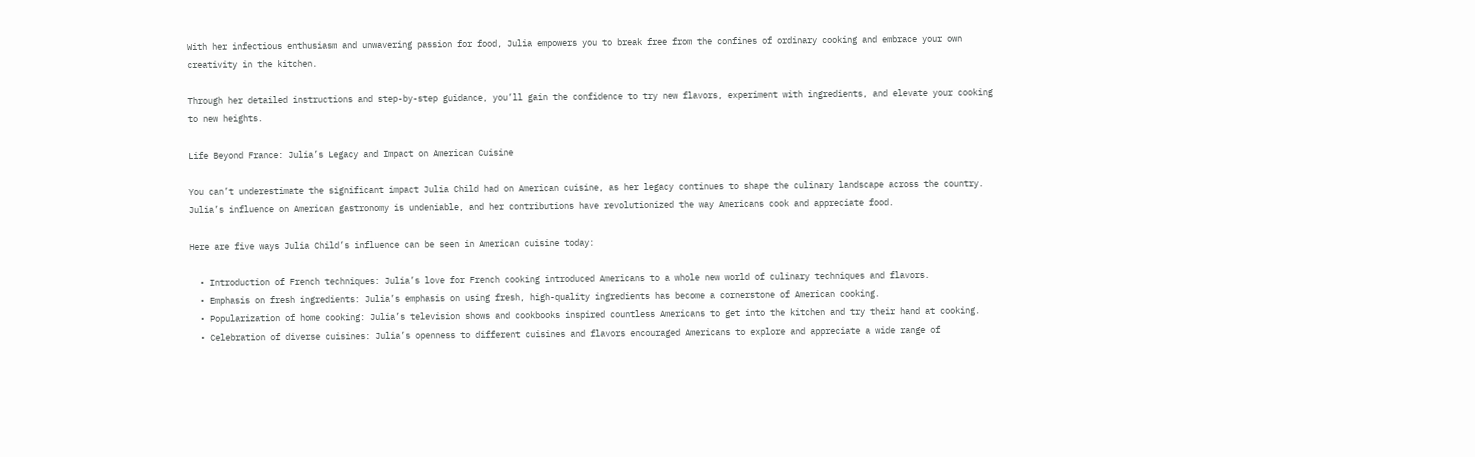With her infectious enthusiasm and unwavering passion for food, Julia empowers you to break free from the confines of ordinary cooking and embrace your own creativity in the kitchen.

Through her detailed instructions and step-by-step guidance, you’ll gain the confidence to try new flavors, experiment with ingredients, and elevate your cooking to new heights.

Life Beyond France: Julia’s Legacy and Impact on American Cuisine

You can’t underestimate the significant impact Julia Child had on American cuisine, as her legacy continues to shape the culinary landscape across the country. Julia’s influence on American gastronomy is undeniable, and her contributions have revolutionized the way Americans cook and appreciate food.

Here are five ways Julia Child’s influence can be seen in American cuisine today:

  • Introduction of French techniques: Julia’s love for French cooking introduced Americans to a whole new world of culinary techniques and flavors.
  • Emphasis on fresh ingredients: Julia’s emphasis on using fresh, high-quality ingredients has become a cornerstone of American cooking.
  • Popularization of home cooking: Julia’s television shows and cookbooks inspired countless Americans to get into the kitchen and try their hand at cooking.
  • Celebration of diverse cuisines: Julia’s openness to different cuisines and flavors encouraged Americans to explore and appreciate a wide range of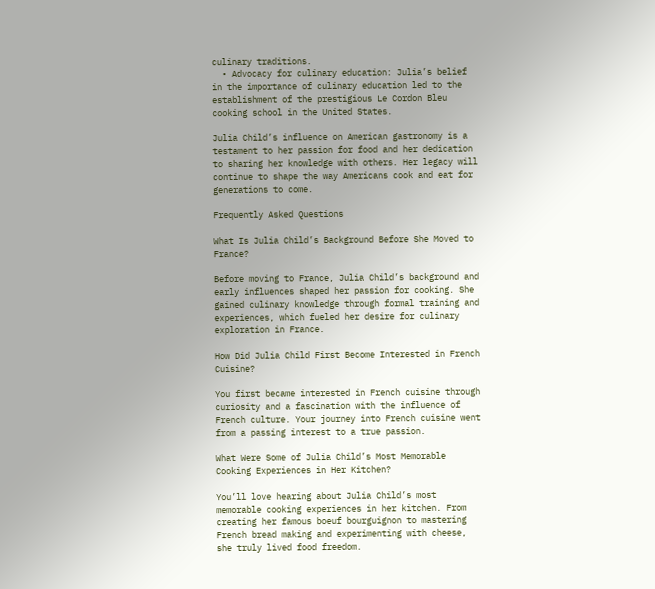culinary traditions.
  • Advocacy for culinary education: Julia’s belief in the importance of culinary education led to the establishment of the prestigious Le Cordon Bleu cooking school in the United States.

Julia Child’s influence on American gastronomy is a testament to her passion for food and her dedication to sharing her knowledge with others. Her legacy will continue to shape the way Americans cook and eat for generations to come.

Frequently Asked Questions

What Is Julia Child’s Background Before She Moved to France?

Before moving to France, Julia Child’s background and early influences shaped her passion for cooking. She gained culinary knowledge through formal training and experiences, which fueled her desire for culinary exploration in France.

How Did Julia Child First Become Interested in French Cuisine?

You first became interested in French cuisine through curiosity and a fascination with the influence of French culture. Your journey into French cuisine went from a passing interest to a true passion.

What Were Some of Julia Child’s Most Memorable Cooking Experiences in Her Kitchen?

You’ll love hearing about Julia Child’s most memorable cooking experiences in her kitchen. From creating her famous boeuf bourguignon to mastering French bread making and experimenting with cheese, she truly lived food freedom.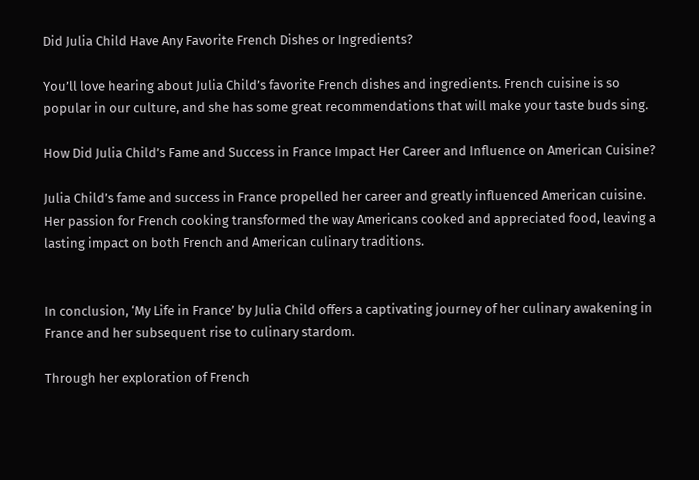Did Julia Child Have Any Favorite French Dishes or Ingredients?

You’ll love hearing about Julia Child’s favorite French dishes and ingredients. French cuisine is so popular in our culture, and she has some great recommendations that will make your taste buds sing.

How Did Julia Child’s Fame and Success in France Impact Her Career and Influence on American Cuisine?

Julia Child’s fame and success in France propelled her career and greatly influenced American cuisine. Her passion for French cooking transformed the way Americans cooked and appreciated food, leaving a lasting impact on both French and American culinary traditions.


In conclusion, ‘My Life in France’ by Julia Child offers a captivating journey of her culinary awakening in France and her subsequent rise to culinary stardom.

Through her exploration of French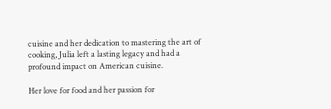cuisine and her dedication to mastering the art of cooking, Julia left a lasting legacy and had a profound impact on American cuisine.

Her love for food and her passion for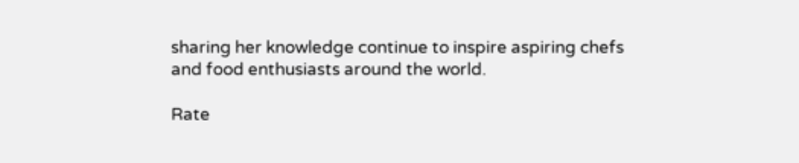sharing her knowledge continue to inspire aspiring chefs and food enthusiasts around the world.

Rate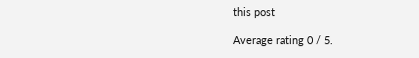this post

Average rating 0 / 5.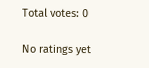Total votes: 0

No ratings yet